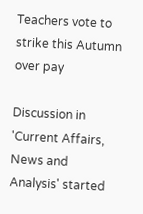Teachers vote to strike this Autumn over pay

Discussion in 'Current Affairs, News and Analysis' started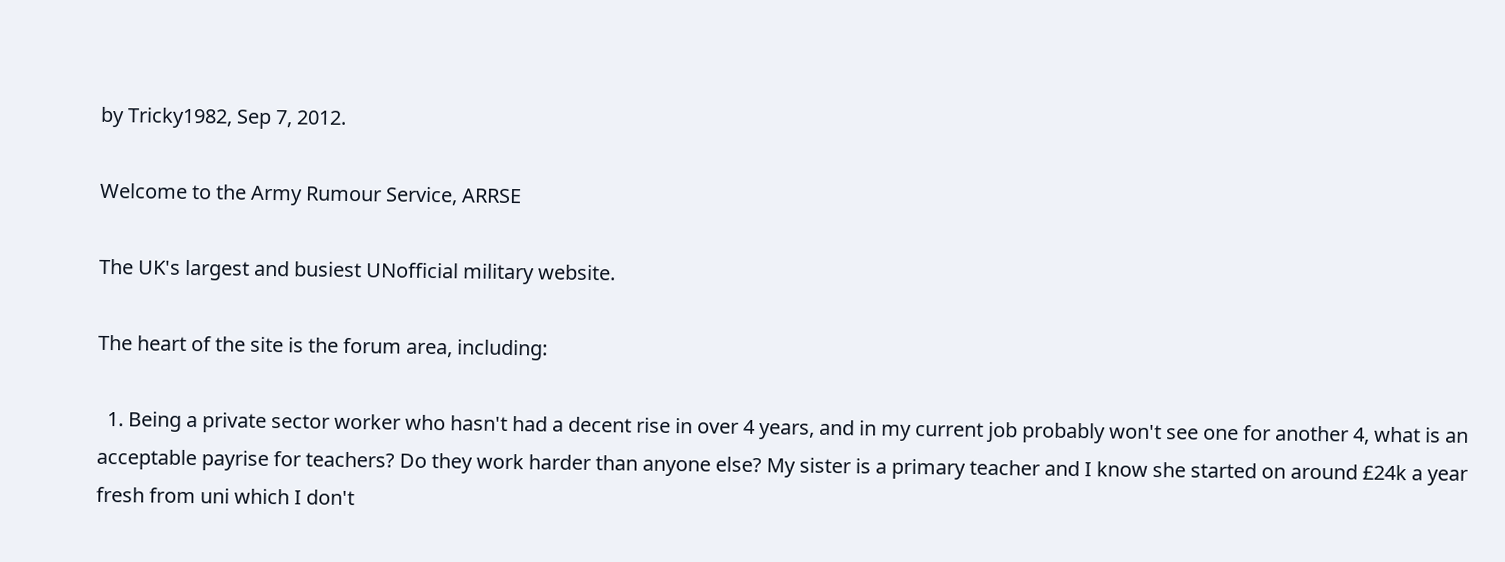by Tricky1982, Sep 7, 2012.

Welcome to the Army Rumour Service, ARRSE

The UK's largest and busiest UNofficial military website.

The heart of the site is the forum area, including:

  1. Being a private sector worker who hasn't had a decent rise in over 4 years, and in my current job probably won't see one for another 4, what is an acceptable payrise for teachers? Do they work harder than anyone else? My sister is a primary teacher and I know she started on around £24k a year fresh from uni which I don't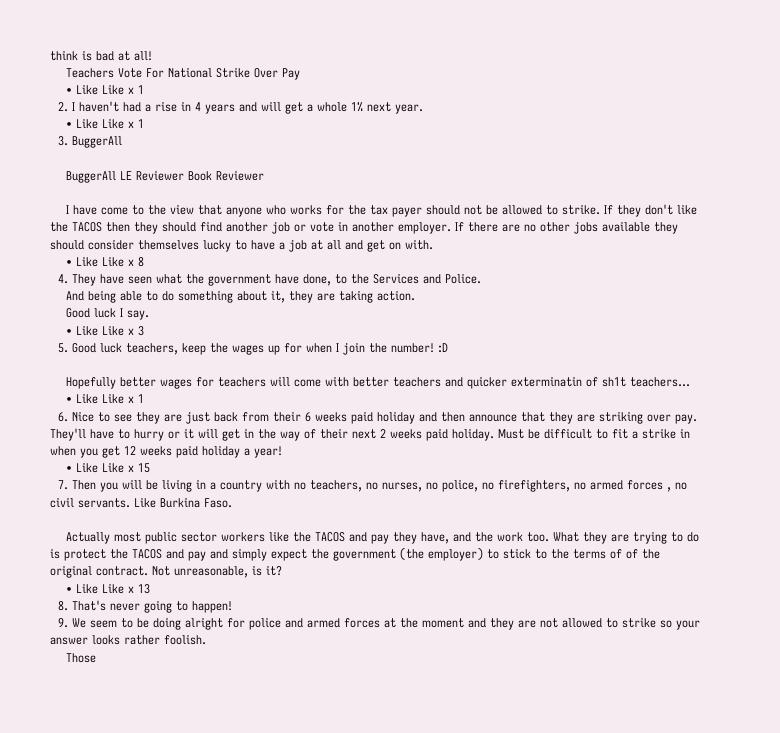think is bad at all!
    Teachers Vote For National Strike Over Pay
    • Like Like x 1
  2. I haven't had a rise in 4 years and will get a whole 1% next year.
    • Like Like x 1
  3. BuggerAll

    BuggerAll LE Reviewer Book Reviewer

    I have come to the view that anyone who works for the tax payer should not be allowed to strike. If they don't like the TACOS then they should find another job or vote in another employer. If there are no other jobs available they should consider themselves lucky to have a job at all and get on with.
    • Like Like x 8
  4. They have seen what the government have done, to the Services and Police.
    And being able to do something about it, they are taking action.
    Good luck I say.
    • Like Like x 3
  5. Good luck teachers, keep the wages up for when I join the number! :D

    Hopefully better wages for teachers will come with better teachers and quicker exterminatin of sh1t teachers...
    • Like Like x 1
  6. Nice to see they are just back from their 6 weeks paid holiday and then announce that they are striking over pay. They'll have to hurry or it will get in the way of their next 2 weeks paid holiday. Must be difficult to fit a strike in when you get 12 weeks paid holiday a year!
    • Like Like x 15
  7. Then you will be living in a country with no teachers, no nurses, no police, no firefighters, no armed forces , no civil servants. Like Burkina Faso.

    Actually most public sector workers like the TACOS and pay they have, and the work too. What they are trying to do is protect the TACOS and pay and simply expect the government (the employer) to stick to the terms of of the original contract. Not unreasonable, is it?
    • Like Like x 13
  8. That's never going to happen!
  9. We seem to be doing alright for police and armed forces at the moment and they are not allowed to strike so your answer looks rather foolish.
    Those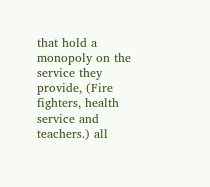that hold a monopoly on the service they provide, (Fire fighters, health service and teachers.) all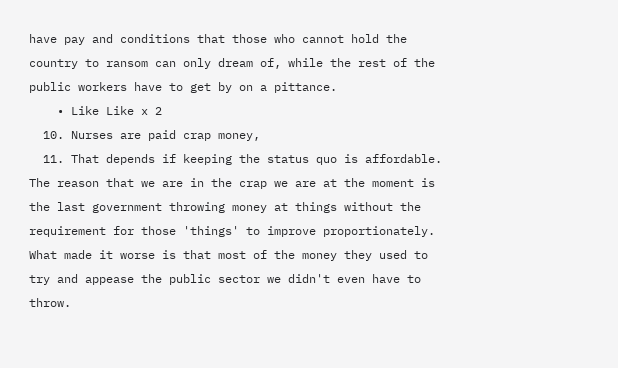have pay and conditions that those who cannot hold the country to ransom can only dream of, while the rest of the public workers have to get by on a pittance.
    • Like Like x 2
  10. Nurses are paid crap money,
  11. That depends if keeping the status quo is affordable. The reason that we are in the crap we are at the moment is the last government throwing money at things without the requirement for those 'things' to improve proportionately. What made it worse is that most of the money they used to try and appease the public sector we didn't even have to throw.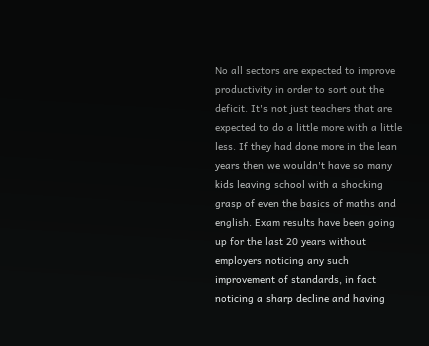No all sectors are expected to improve productivity in order to sort out the deficit. It's not just teachers that are expected to do a little more with a little less. If they had done more in the lean years then we wouldn't have so many kids leaving school with a shocking grasp of even the basics of maths and english. Exam results have been going up for the last 20 years without employers noticing any such improvement of standards, in fact noticing a sharp decline and having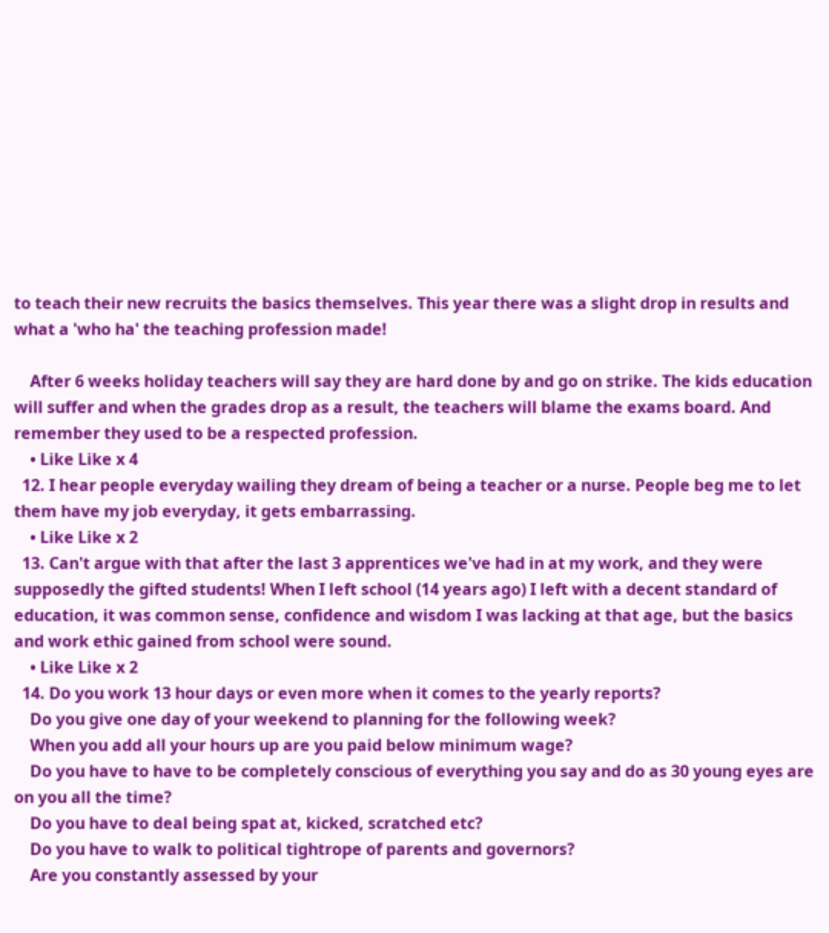to teach their new recruits the basics themselves. This year there was a slight drop in results and what a 'who ha' the teaching profession made!

    After 6 weeks holiday teachers will say they are hard done by and go on strike. The kids education will suffer and when the grades drop as a result, the teachers will blame the exams board. And remember they used to be a respected profession.
    • Like Like x 4
  12. I hear people everyday wailing they dream of being a teacher or a nurse. People beg me to let them have my job everyday, it gets embarrassing.
    • Like Like x 2
  13. Can't argue with that after the last 3 apprentices we've had in at my work, and they were supposedly the gifted students! When I left school (14 years ago) I left with a decent standard of education, it was common sense, confidence and wisdom I was lacking at that age, but the basics and work ethic gained from school were sound.
    • Like Like x 2
  14. Do you work 13 hour days or even more when it comes to the yearly reports?
    Do you give one day of your weekend to planning for the following week?
    When you add all your hours up are you paid below minimum wage?
    Do you have to have to be completely conscious of everything you say and do as 30 young eyes are on you all the time?
    Do you have to deal being spat at, kicked, scratched etc?
    Do you have to walk to political tightrope of parents and governors?
    Are you constantly assessed by your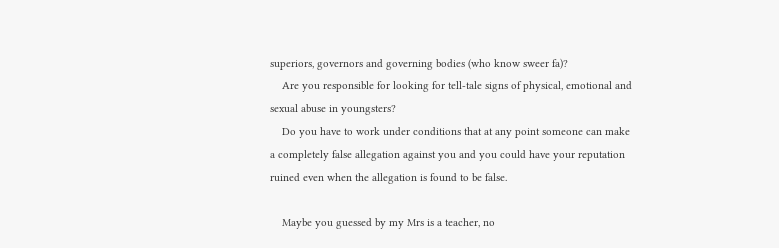superiors, governors and governing bodies (who know sweer fa)?
    Are you responsible for looking for tell-tale signs of physical, emotional and sexual abuse in youngsters?
    Do you have to work under conditions that at any point someone can make a completely false allegation against you and you could have your reputation ruined even when the allegation is found to be false.

    Maybe you guessed by my Mrs is a teacher, no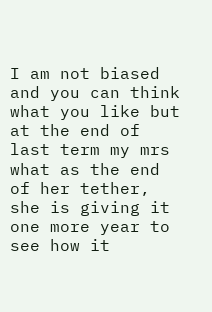I am not biased and you can think what you like but at the end of last term my mrs what as the end of her tether, she is giving it one more year to see how it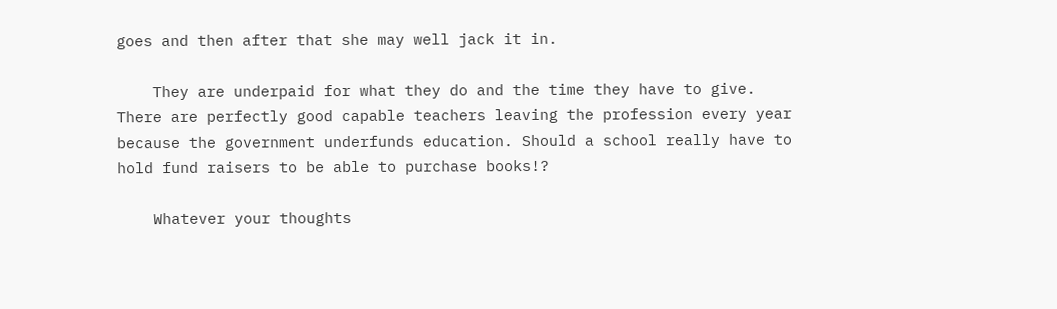goes and then after that she may well jack it in.

    They are underpaid for what they do and the time they have to give. There are perfectly good capable teachers leaving the profession every year because the government underfunds education. Should a school really have to hold fund raisers to be able to purchase books!?

    Whatever your thoughts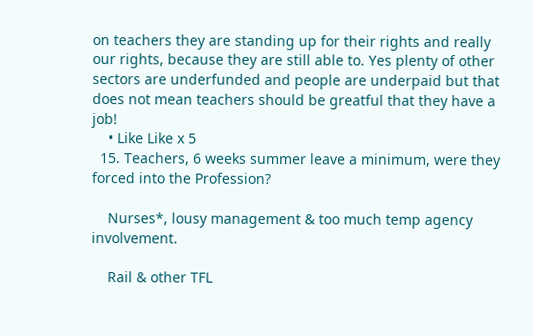on teachers they are standing up for their rights and really our rights, because they are still able to. Yes plenty of other sectors are underfunded and people are underpaid but that does not mean teachers should be greatful that they have a job!
    • Like Like x 5
  15. Teachers, 6 weeks summer leave a minimum, were they forced into the Profession?

    Nurses*, lousy management & too much temp agency involvement.

    Rail & other TFL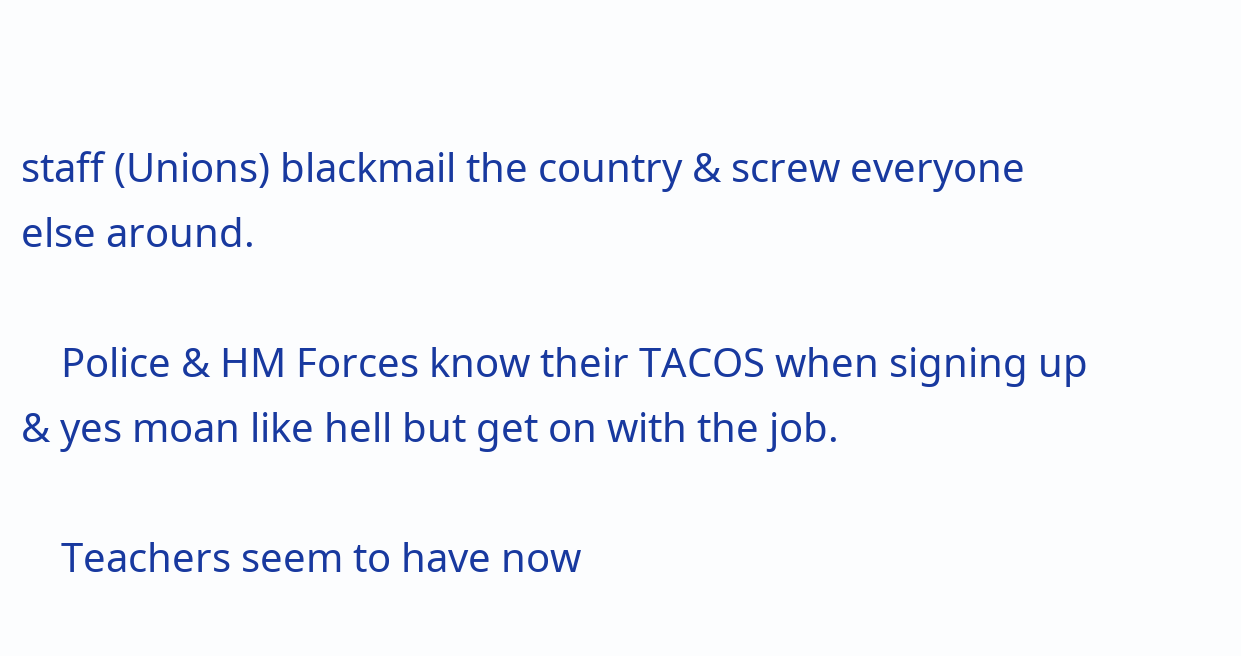staff (Unions) blackmail the country & screw everyone else around.

    Police & HM Forces know their TACOS when signing up & yes moan like hell but get on with the job.

    Teachers seem to have now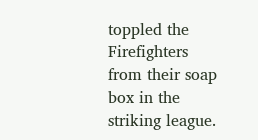toppled the Firefighters from their soap box in the striking league.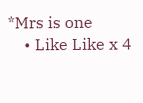*Mrs is one
    • Like Like x 4